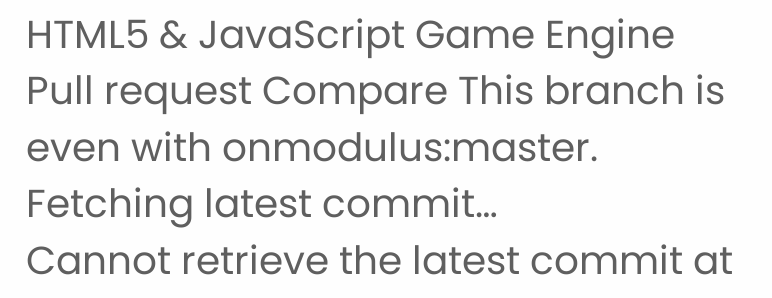HTML5 & JavaScript Game Engine
Pull request Compare This branch is even with onmodulus:master.
Fetching latest commit…
Cannot retrieve the latest commit at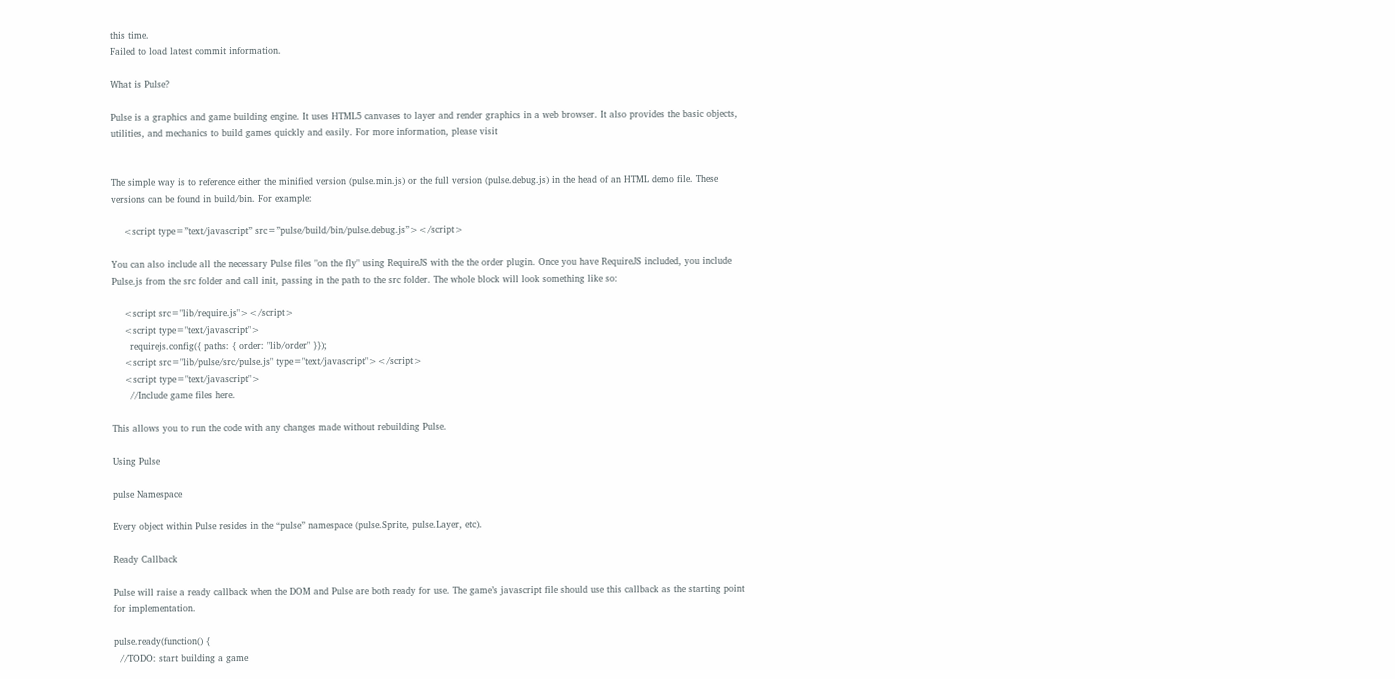this time.
Failed to load latest commit information.

What is Pulse?

Pulse is a graphics and game building engine. It uses HTML5 canvases to layer and render graphics in a web browser. It also provides the basic objects, utilities, and mechanics to build games quickly and easily. For more information, please visit


The simple way is to reference either the minified version (pulse.min.js) or the full version (pulse.debug.js) in the head of an HTML demo file. These versions can be found in build/bin. For example:

    <script type=”text/javascript” src=”pulse/build/bin/pulse.debug.js”></script>

You can also include all the necessary Pulse files "on the fly" using RequireJS with the the order plugin. Once you have RequireJS included, you include Pulse.js from the src folder and call init, passing in the path to the src folder. The whole block will look something like so:

    <script src="lib/require.js"></script>
    <script type="text/javascript">
      requirejs.config({ paths: { order: "lib/order" }});
    <script src="lib/pulse/src/pulse.js" type="text/javascript"></script>
    <script type="text/javascript">
      //Include game files here.

This allows you to run the code with any changes made without rebuilding Pulse.

Using Pulse

pulse Namespace

Every object within Pulse resides in the “pulse” namespace (pulse.Sprite, pulse.Layer, etc).

Ready Callback

Pulse will raise a ready callback when the DOM and Pulse are both ready for use. The game’s javascript file should use this callback as the starting point for implementation.

pulse.ready(function() {
  //TODO: start building a game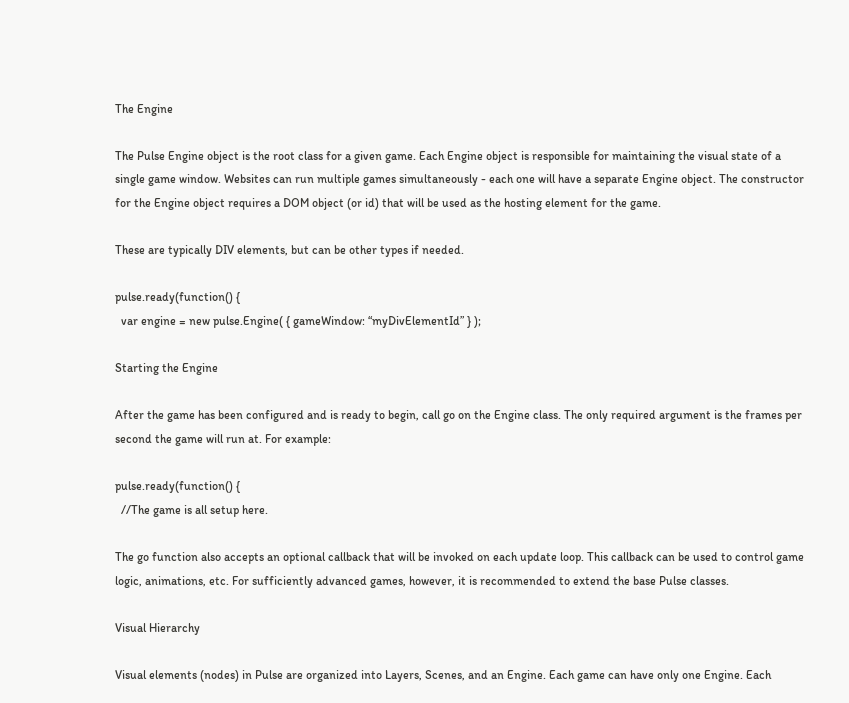The Engine

The Pulse Engine object is the root class for a given game. Each Engine object is responsible for maintaining the visual state of a single game window. Websites can run multiple games simultaneously - each one will have a separate Engine object. The constructor for the Engine object requires a DOM object (or id) that will be used as the hosting element for the game.

These are typically DIV elements, but can be other types if needed.

pulse.ready(function() {
  var engine = new pulse.Engine( { gameWindow: “myDivElementId” } );

Starting the Engine

After the game has been configured and is ready to begin, call go on the Engine class. The only required argument is the frames per second the game will run at. For example:

pulse.ready(function() {
  //The game is all setup here.

The go function also accepts an optional callback that will be invoked on each update loop. This callback can be used to control game logic, animations, etc. For sufficiently advanced games, however, it is recommended to extend the base Pulse classes.

Visual Hierarchy

Visual elements (nodes) in Pulse are organized into Layers, Scenes, and an Engine. Each game can have only one Engine. Each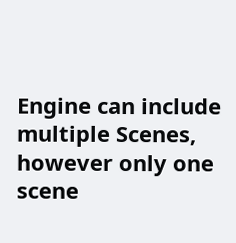Engine can include multiple Scenes, however only one scene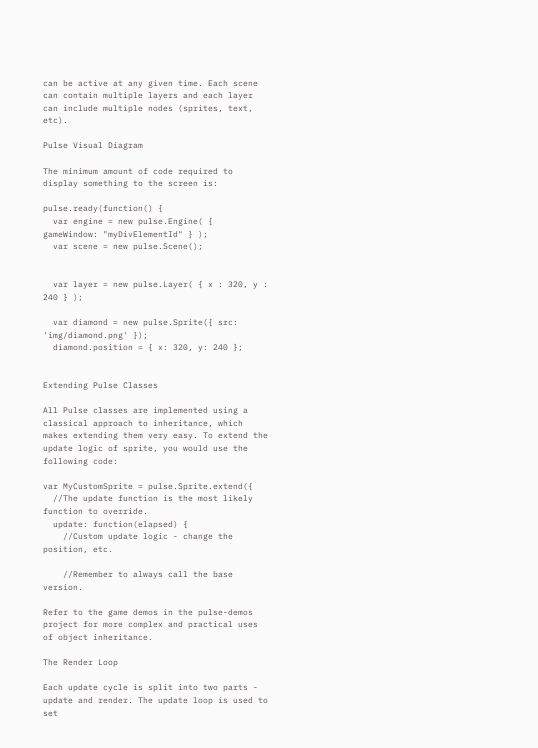can be active at any given time. Each scene can contain multiple layers and each layer can include multiple nodes (sprites, text, etc).

Pulse Visual Diagram

The minimum amount of code required to display something to the screen is:

pulse.ready(function() {
  var engine = new pulse.Engine( { gameWindow: "myDivElementId" } );
  var scene = new pulse.Scene();


  var layer = new pulse.Layer( { x : 320, y : 240 } );

  var diamond = new pulse.Sprite({ src: 'img/diamond.png' });
  diamond.position = { x: 320, y: 240 };


Extending Pulse Classes

All Pulse classes are implemented using a classical approach to inheritance, which makes extending them very easy. To extend the update logic of sprite, you would use the following code:

var MyCustomSprite = pulse.Sprite.extend({
  //The update function is the most likely function to override.
  update: function(elapsed) {
    //Custom update logic - change the position, etc.

    //Remember to always call the base version.

Refer to the game demos in the pulse-demos project for more complex and practical uses of object inheritance.

The Render Loop

Each update cycle is split into two parts - update and render. The update loop is used to set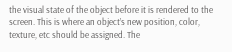the visual state of the object before it is rendered to the screen. This is where an object’s new position, color, texture, etc should be assigned. The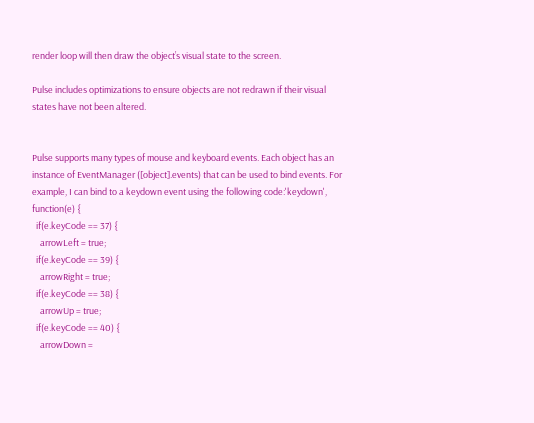render loop will then draw the object’s visual state to the screen.

Pulse includes optimizations to ensure objects are not redrawn if their visual states have not been altered.


Pulse supports many types of mouse and keyboard events. Each object has an instance of EventManager ([object].events) that can be used to bind events. For example, I can bind to a keydown event using the following code:'keydown', function(e) {
  if(e.keyCode == 37) {
    arrowLeft = true;
  if(e.keyCode == 39) {
    arrowRight = true;
  if(e.keyCode == 38) {
    arrowUp = true;
  if(e.keyCode == 40) {
    arrowDown =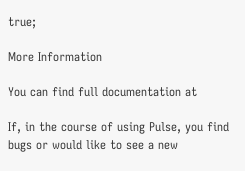true;

More Information

You can find full documentation at

If, in the course of using Pulse, you find bugs or would like to see a new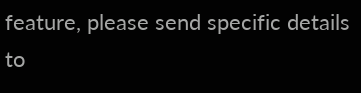feature, please send specific details to